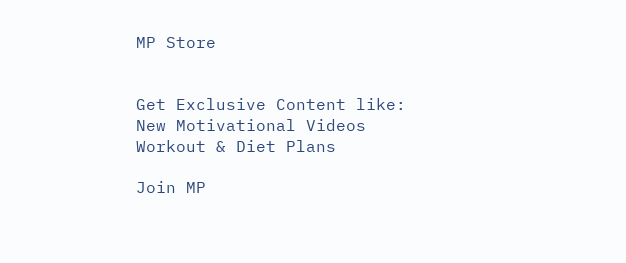MP Store


Get Exclusive Content like:
New Motivational Videos
Workout & Diet Plans

Join MP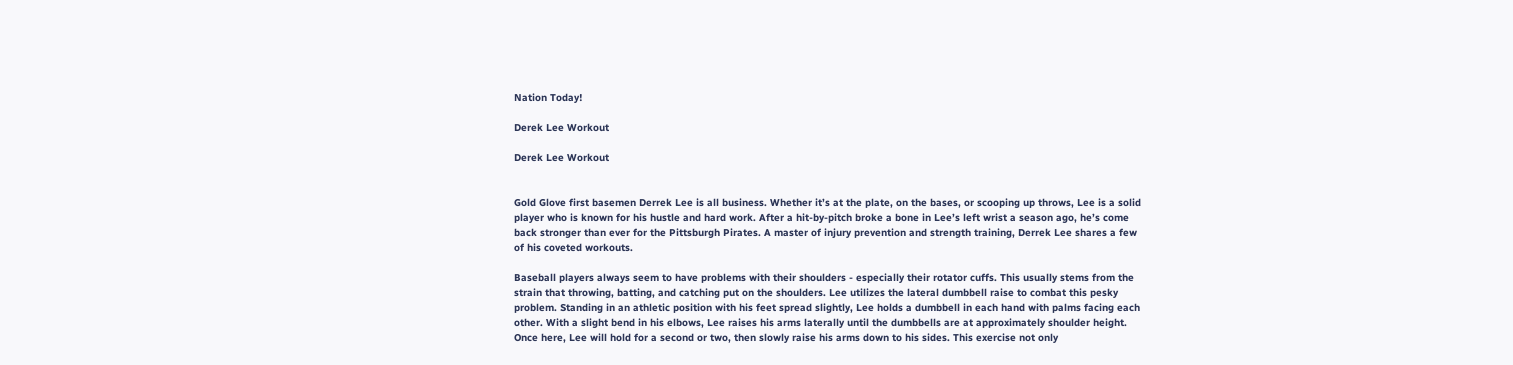Nation Today!

Derek Lee Workout

Derek Lee Workout


Gold Glove first basemen Derrek Lee is all business. Whether it’s at the plate, on the bases, or scooping up throws, Lee is a solid player who is known for his hustle and hard work. After a hit-by-pitch broke a bone in Lee’s left wrist a season ago, he’s come back stronger than ever for the Pittsburgh Pirates. A master of injury prevention and strength training, Derrek Lee shares a few of his coveted workouts.

Baseball players always seem to have problems with their shoulders - especially their rotator cuffs. This usually stems from the strain that throwing, batting, and catching put on the shoulders. Lee utilizes the lateral dumbbell raise to combat this pesky problem. Standing in an athletic position with his feet spread slightly, Lee holds a dumbbell in each hand with palms facing each other. With a slight bend in his elbows, Lee raises his arms laterally until the dumbbells are at approximately shoulder height. Once here, Lee will hold for a second or two, then slowly raise his arms down to his sides. This exercise not only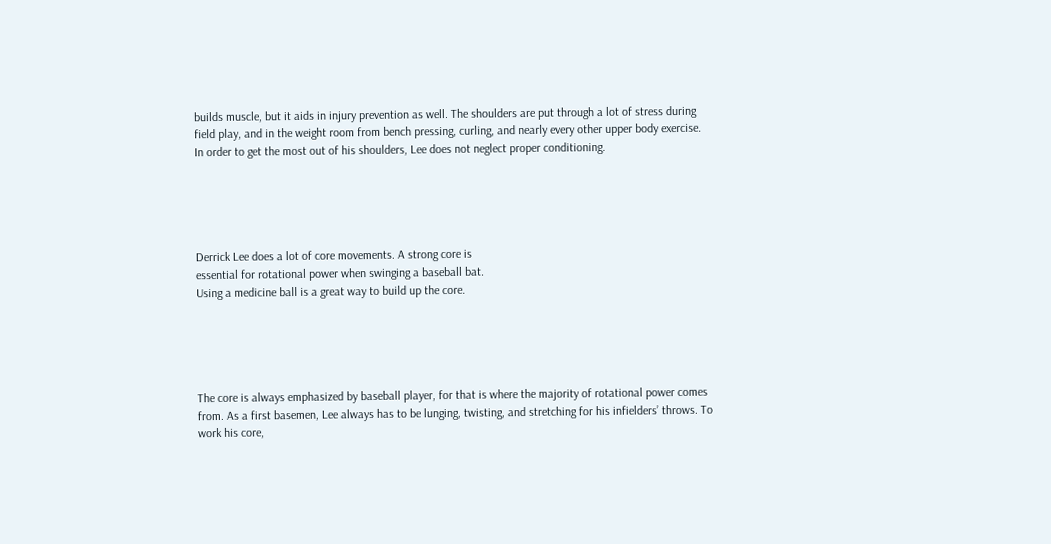builds muscle, but it aids in injury prevention as well. The shoulders are put through a lot of stress during field play, and in the weight room from bench pressing, curling, and nearly every other upper body exercise. In order to get the most out of his shoulders, Lee does not neglect proper conditioning.





Derrick Lee does a lot of core movements. A strong core is
essential for rotational power when swinging a baseball bat.
Using a medicine ball is a great way to build up the core.





The core is always emphasized by baseball player, for that is where the majority of rotational power comes from. As a first basemen, Lee always has to be lunging, twisting, and stretching for his infielders’ throws. To work his core,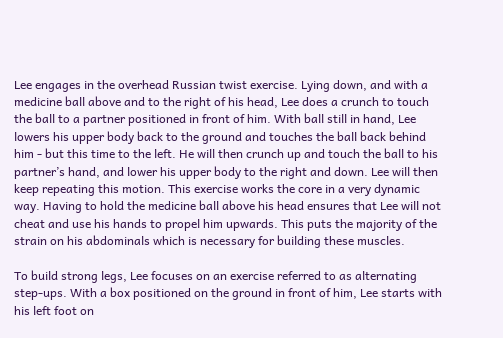Lee engages in the overhead Russian twist exercise. Lying down, and with a medicine ball above and to the right of his head, Lee does a crunch to touch the ball to a partner positioned in front of him. With ball still in hand, Lee lowers his upper body back to the ground and touches the ball back behind him - but this time to the left. He will then crunch up and touch the ball to his partner’s hand, and lower his upper body to the right and down. Lee will then keep repeating this motion. This exercise works the core in a very dynamic way. Having to hold the medicine ball above his head ensures that Lee will not cheat and use his hands to propel him upwards. This puts the majority of the strain on his abdominals which is necessary for building these muscles.

To build strong legs, Lee focuses on an exercise referred to as alternating step-ups. With a box positioned on the ground in front of him, Lee starts with his left foot on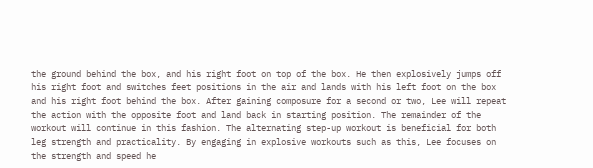the ground behind the box, and his right foot on top of the box. He then explosively jumps off his right foot and switches feet positions in the air and lands with his left foot on the box and his right foot behind the box. After gaining composure for a second or two, Lee will repeat the action with the opposite foot and land back in starting position. The remainder of the workout will continue in this fashion. The alternating step-up workout is beneficial for both leg strength and practicality. By engaging in explosive workouts such as this, Lee focuses on the strength and speed he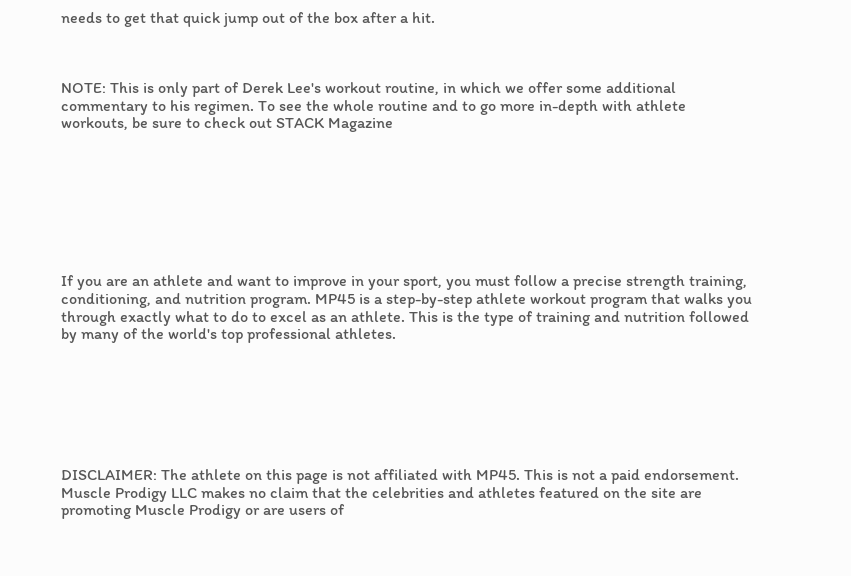needs to get that quick jump out of the box after a hit.



NOTE: This is only part of Derek Lee's workout routine, in which we offer some additional commentary to his regimen. To see the whole routine and to go more in-depth with athlete workouts, be sure to check out STACK Magazine








If you are an athlete and want to improve in your sport, you must follow a precise strength training, conditioning, and nutrition program. MP45 is a step-by-step athlete workout program that walks you through exactly what to do to excel as an athlete. This is the type of training and nutrition followed by many of the world's top professional athletes.







DISCLAIMER: The athlete on this page is not affiliated with MP45. This is not a paid endorsement. Muscle Prodigy LLC makes no claim that the celebrities and athletes featured on the site are promoting Muscle Prodigy or are users of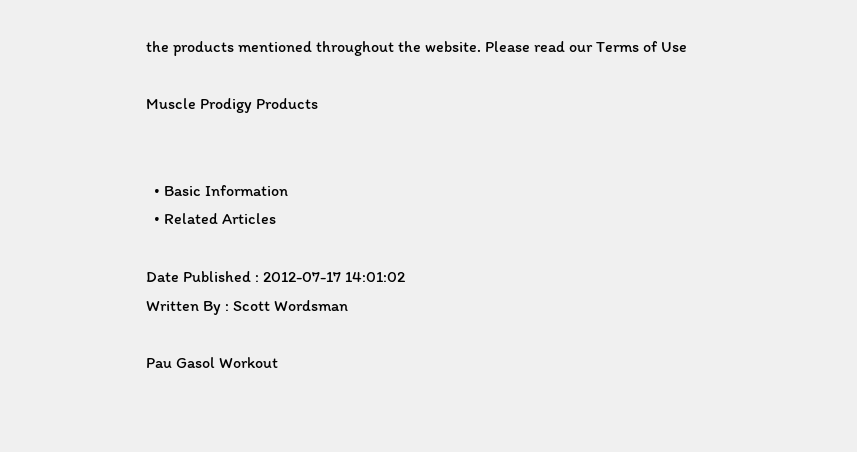the products mentioned throughout the website. Please read our Terms of Use

Muscle Prodigy Products


  • Basic Information
  • Related Articles

Date Published : 2012-07-17 14:01:02
Written By : Scott Wordsman

Pau Gasol Workout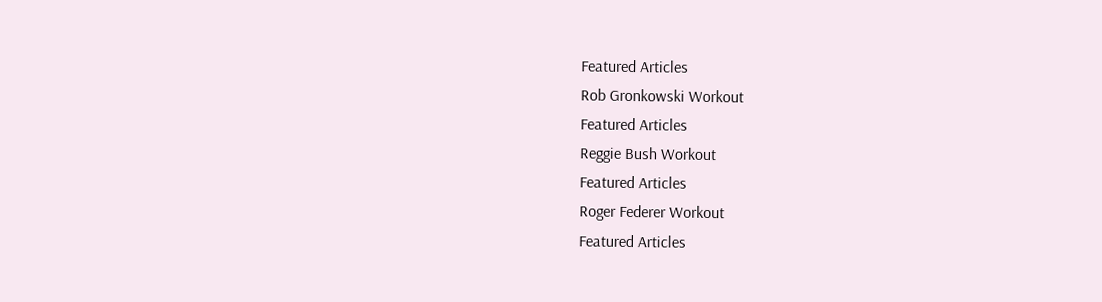Featured Articles
Rob Gronkowski Workout
Featured Articles
Reggie Bush Workout
Featured Articles
Roger Federer Workout
Featured Articles